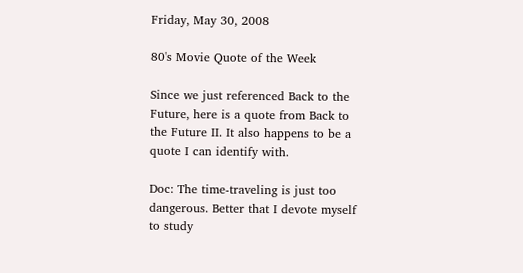Friday, May 30, 2008

80's Movie Quote of the Week

Since we just referenced Back to the Future, here is a quote from Back to the Future II. It also happens to be a quote I can identify with.

Doc: The time-traveling is just too dangerous. Better that I devote myself to study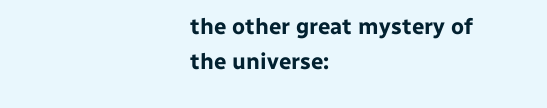the other great mystery of the universe: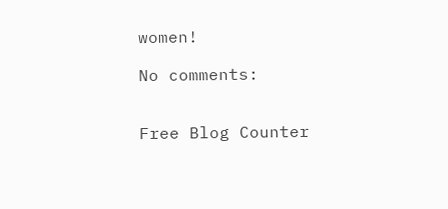women!

No comments:


Free Blog Counter